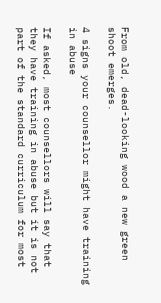From old, dead-looking wood a new green shoot emerges.

4 signs your counsellor might have training in abuse

If asked, most counsellors will say that they have training in abuse but it is not part of the standard curriculum for most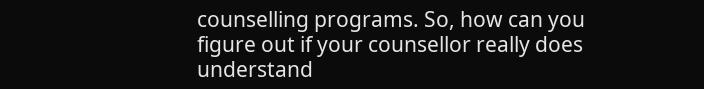counselling programs. So, how can you figure out if your counsellor really does understand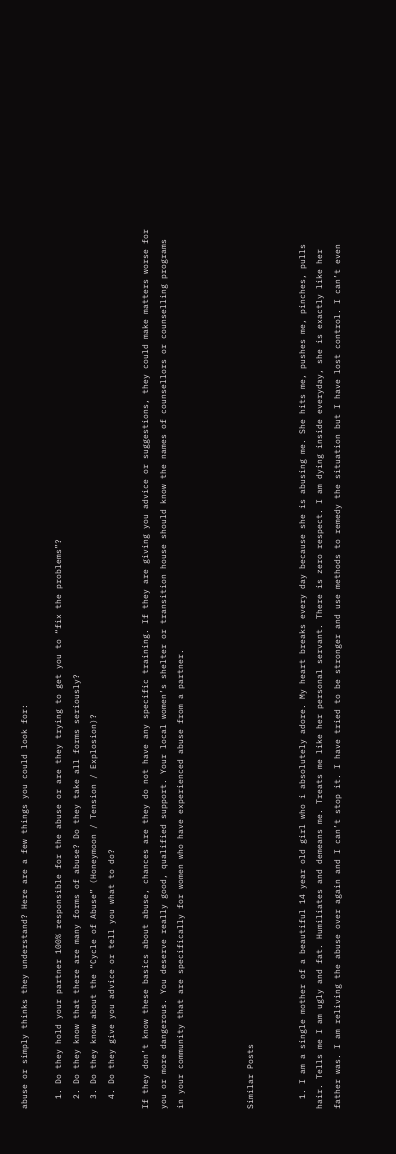abuse or simply thinks they understand? Here are a few things you could look for:

  1. Do they hold your partner 100% responsible for the abuse or are they trying to get you to “fix the problems”?
  2. Do they know that there are many forms of abuse? Do they take all forms seriously?
  3. Do they know about the “Cycle of Abuse” (Honeymoon / Tension / Explosion)?
  4. Do they give you advice or tell you what to do?

If they don’t know these basics about abuse, chances are they do not have any specific training. If they are giving you advice or suggestions, they could make matters worse for you or more dangerous. You deserve really good, qualified support. Your local women’s shelter or transition house should know the names of counsellors or counselling programs in your community that are specifically for women who have experienced abuse from a partner.



Similar Posts


  1. I am a single mother of a beautiful 14 year old girl who i absolutely adore. My heart breaks every day because she is abusing me. She hits me, pushes me, pinches, pulls hair. Tells me I am ugly and fat. Humiliates and demeans me. Treats me like her personal servant. There is zero respect. I am dying inside everyday, she is exactly like her father was. I am reliving the abuse over again and I can’t stop it. I have tried to be stronger and use methods to remedy the situation but I have lost control. I can’t even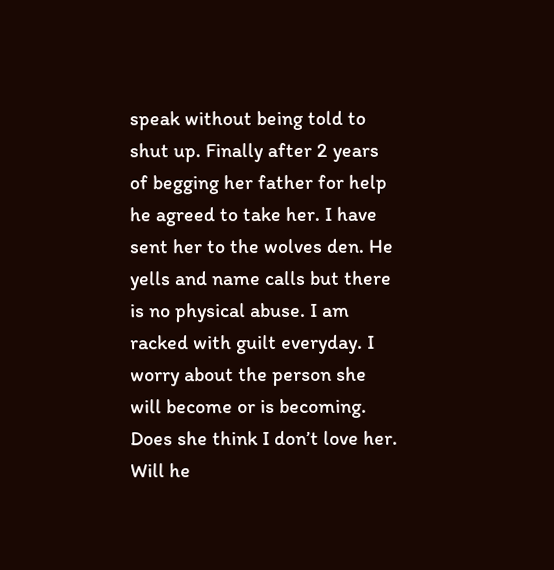speak without being told to shut up. Finally after 2 years of begging her father for help he agreed to take her. I have sent her to the wolves den. He yells and name calls but there is no physical abuse. I am racked with guilt everyday. I worry about the person she will become or is becoming. Does she think I don’t love her. Will he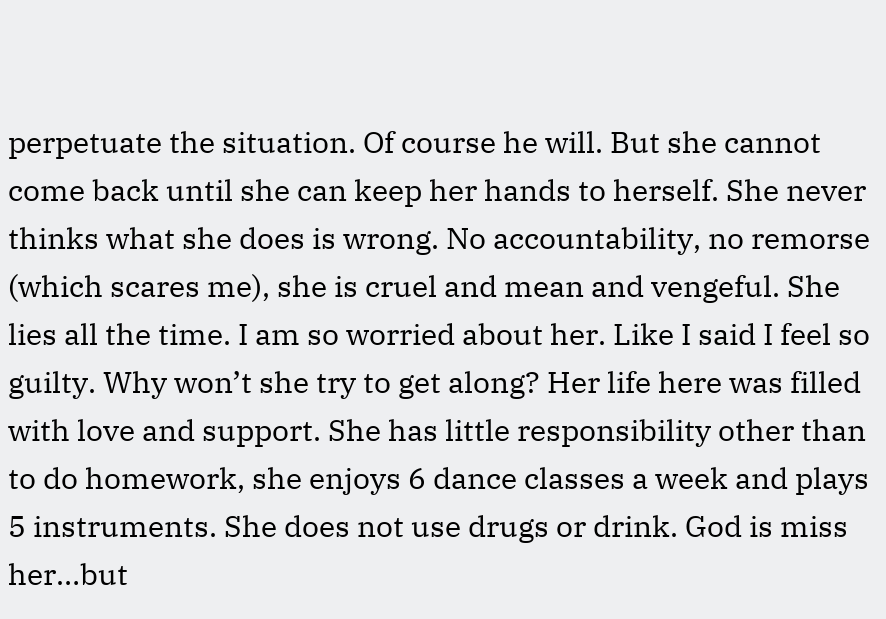perpetuate the situation. Of course he will. But she cannot come back until she can keep her hands to herself. She never thinks what she does is wrong. No accountability, no remorse (which scares me), she is cruel and mean and vengeful. She lies all the time. I am so worried about her. Like I said I feel so guilty. Why won’t she try to get along? Her life here was filled with love and support. She has little responsibility other than to do homework, she enjoys 6 dance classes a week and plays 5 instruments. She does not use drugs or drink. God is miss her…but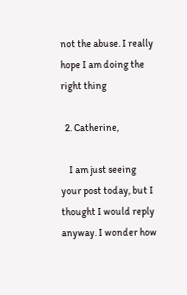not the abuse. I really hope I am doing the right thing

  2. Catherine,

    I am just seeing your post today, but I thought I would reply anyway. I wonder how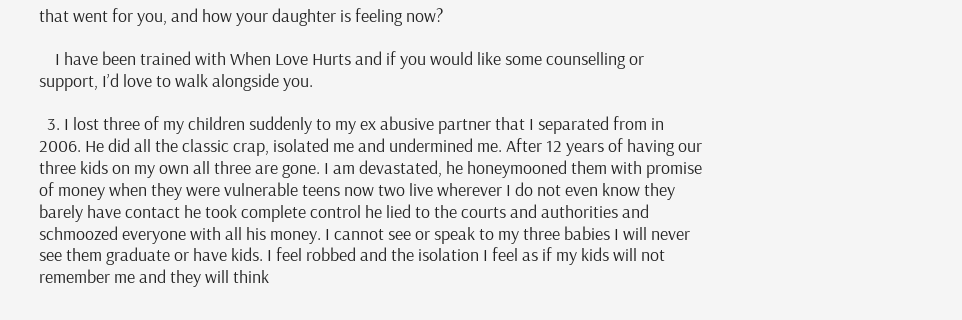that went for you, and how your daughter is feeling now?

    I have been trained with When Love Hurts and if you would like some counselling or support, I’d love to walk alongside you.

  3. I lost three of my children suddenly to my ex abusive partner that I separated from in 2006. He did all the classic crap, isolated me and undermined me. After 12 years of having our three kids on my own all three are gone. I am devastated, he honeymooned them with promise of money when they were vulnerable teens now two live wherever I do not even know they barely have contact he took complete control he lied to the courts and authorities and schmoozed everyone with all his money. I cannot see or speak to my three babies I will never see them graduate or have kids. I feel robbed and the isolation I feel as if my kids will not remember me and they will think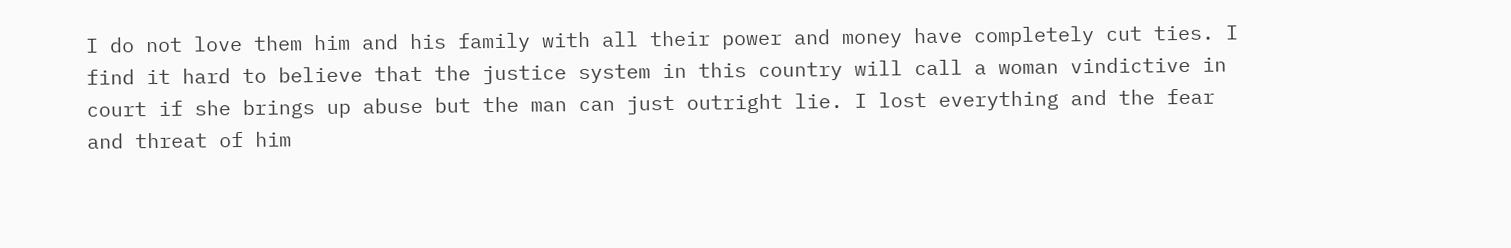I do not love them him and his family with all their power and money have completely cut ties. I find it hard to believe that the justice system in this country will call a woman vindictive in court if she brings up abuse but the man can just outright lie. I lost everything and the fear and threat of him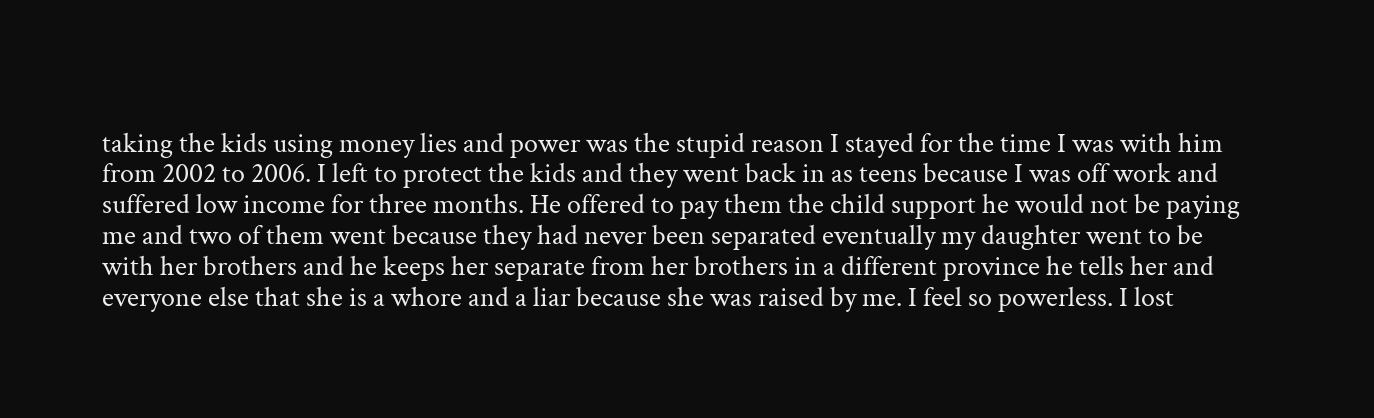taking the kids using money lies and power was the stupid reason I stayed for the time I was with him from 2002 to 2006. I left to protect the kids and they went back in as teens because I was off work and suffered low income for three months. He offered to pay them the child support he would not be paying me and two of them went because they had never been separated eventually my daughter went to be with her brothers and he keeps her separate from her brothers in a different province he tells her and everyone else that she is a whore and a liar because she was raised by me. I feel so powerless. I lost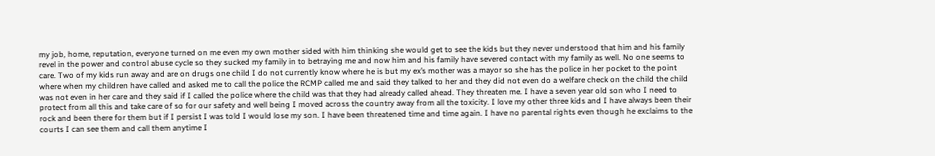my job, home, reputation, everyone turned on me even my own mother sided with him thinking she would get to see the kids but they never understood that him and his family revel in the power and control abuse cycle so they sucked my family in to betraying me and now him and his family have severed contact with my family as well. No one seems to care. Two of my kids run away and are on drugs one child I do not currently know where he is but my ex’s mother was a mayor so she has the police in her pocket to the point where when my children have called and asked me to call the police the RCMP called me and said they talked to her and they did not even do a welfare check on the child the child was not even in her care and they said if I called the police where the child was that they had already called ahead. They threaten me. I have a seven year old son who I need to protect from all this and take care of so for our safety and well being I moved across the country away from all the toxicity. I love my other three kids and I have always been their rock and been there for them but if I persist I was told I would lose my son. I have been threatened time and time again. I have no parental rights even though he exclaims to the courts I can see them and call them anytime I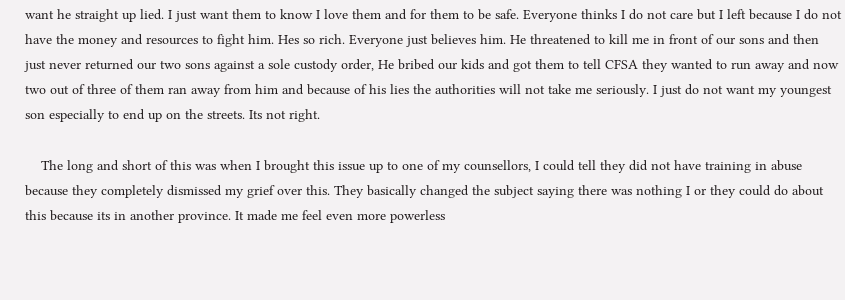want he straight up lied. I just want them to know I love them and for them to be safe. Everyone thinks I do not care but I left because I do not have the money and resources to fight him. Hes so rich. Everyone just believes him. He threatened to kill me in front of our sons and then just never returned our two sons against a sole custody order, He bribed our kids and got them to tell CFSA they wanted to run away and now two out of three of them ran away from him and because of his lies the authorities will not take me seriously. I just do not want my youngest son especially to end up on the streets. Its not right.

    The long and short of this was when I brought this issue up to one of my counsellors, I could tell they did not have training in abuse because they completely dismissed my grief over this. They basically changed the subject saying there was nothing I or they could do about this because its in another province. It made me feel even more powerless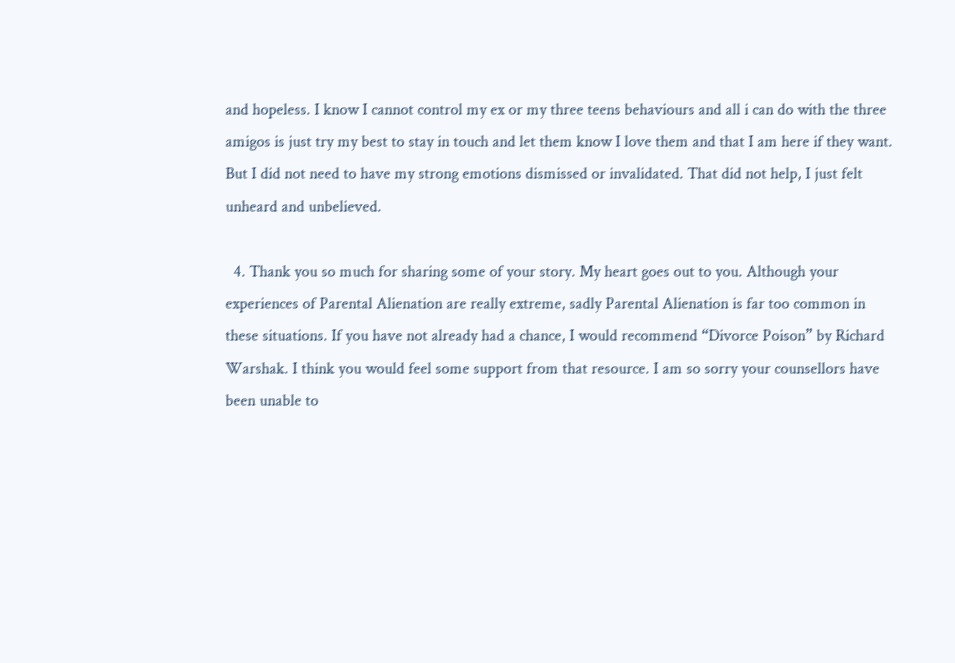and hopeless. I know I cannot control my ex or my three teens behaviours and all i can do with the three amigos is just try my best to stay in touch and let them know I love them and that I am here if they want. But I did not need to have my strong emotions dismissed or invalidated. That did not help, I just felt unheard and unbelieved.

  4. Thank you so much for sharing some of your story. My heart goes out to you. Although your experiences of Parental Alienation are really extreme, sadly Parental Alienation is far too common in these situations. If you have not already had a chance, I would recommend “Divorce Poison” by Richard Warshak. I think you would feel some support from that resource. I am so sorry your counsellors have been unable to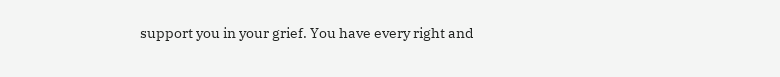support you in your grief. You have every right and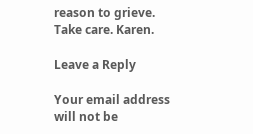reason to grieve. Take care. Karen.

Leave a Reply

Your email address will not be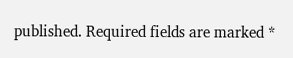published. Required fields are marked *